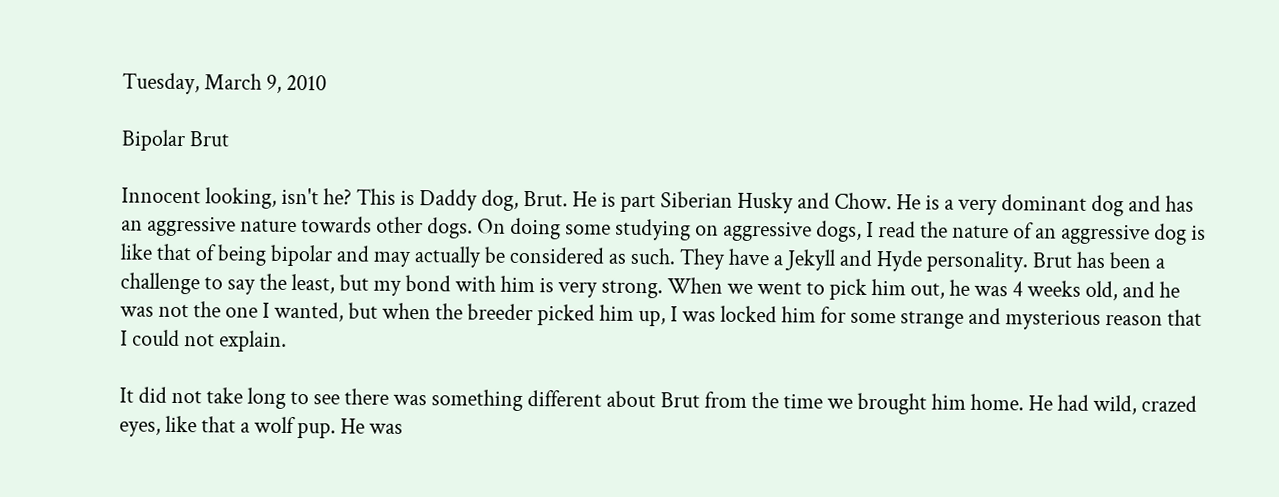Tuesday, March 9, 2010

Bipolar Brut

Innocent looking, isn't he? This is Daddy dog, Brut. He is part Siberian Husky and Chow. He is a very dominant dog and has an aggressive nature towards other dogs. On doing some studying on aggressive dogs, I read the nature of an aggressive dog is like that of being bipolar and may actually be considered as such. They have a Jekyll and Hyde personality. Brut has been a challenge to say the least, but my bond with him is very strong. When we went to pick him out, he was 4 weeks old, and he was not the one I wanted, but when the breeder picked him up, I was locked him for some strange and mysterious reason that I could not explain.

It did not take long to see there was something different about Brut from the time we brought him home. He had wild, crazed eyes, like that a wolf pup. He was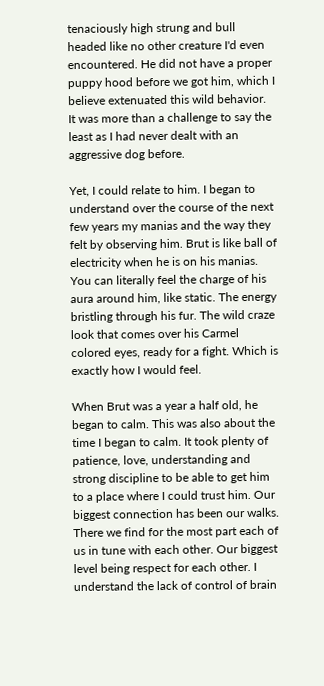tenaciously high strung and bull headed like no other creature I'd even encountered. He did not have a proper puppy hood before we got him, which I believe extenuated this wild behavior. It was more than a challenge to say the least as I had never dealt with an aggressive dog before.

Yet, I could relate to him. I began to understand over the course of the next few years my manias and the way they felt by observing him. Brut is like ball of electricity when he is on his manias. You can literally feel the charge of his aura around him, like static. The energy bristling through his fur. The wild craze look that comes over his Carmel colored eyes, ready for a fight. Which is exactly how I would feel.

When Brut was a year a half old, he began to calm. This was also about the time I began to calm. It took plenty of patience, love, understanding and strong discipline to be able to get him to a place where I could trust him. Our biggest connection has been our walks. There we find for the most part each of us in tune with each other. Our biggest level being respect for each other. I understand the lack of control of brain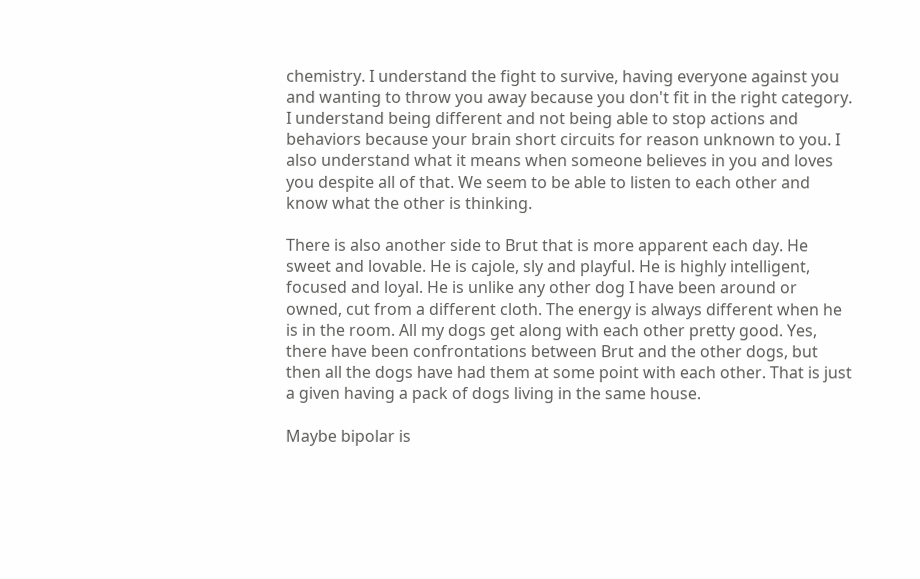chemistry. I understand the fight to survive, having everyone against you and wanting to throw you away because you don't fit in the right category. I understand being different and not being able to stop actions and behaviors because your brain short circuits for reason unknown to you. I also understand what it means when someone believes in you and loves you despite all of that. We seem to be able to listen to each other and know what the other is thinking.

There is also another side to Brut that is more apparent each day. He sweet and lovable. He is cajole, sly and playful. He is highly intelligent, focused and loyal. He is unlike any other dog I have been around or owned, cut from a different cloth. The energy is always different when he is in the room. All my dogs get along with each other pretty good. Yes, there have been confrontations between Brut and the other dogs, but then all the dogs have had them at some point with each other. That is just a given having a pack of dogs living in the same house.

Maybe bipolar is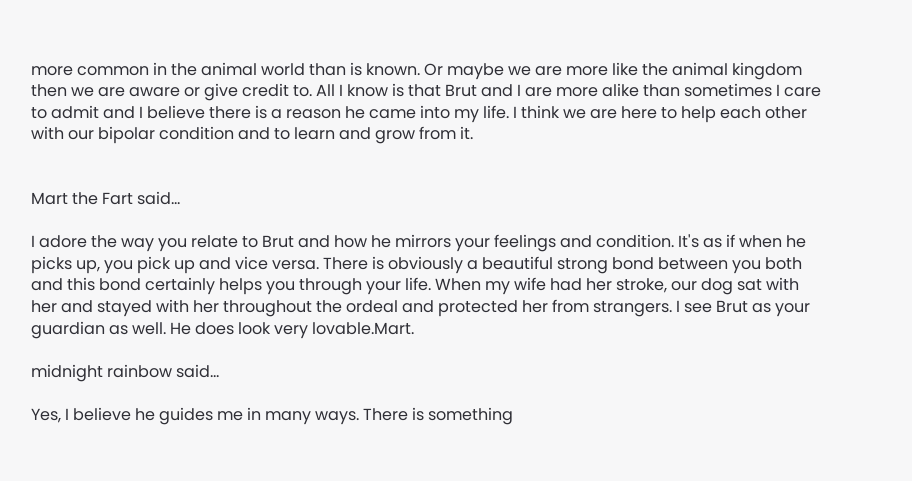more common in the animal world than is known. Or maybe we are more like the animal kingdom then we are aware or give credit to. All I know is that Brut and I are more alike than sometimes I care to admit and I believe there is a reason he came into my life. I think we are here to help each other with our bipolar condition and to learn and grow from it.


Mart the Fart said...

I adore the way you relate to Brut and how he mirrors your feelings and condition. It's as if when he picks up, you pick up and vice versa. There is obviously a beautiful strong bond between you both and this bond certainly helps you through your life. When my wife had her stroke, our dog sat with her and stayed with her throughout the ordeal and protected her from strangers. I see Brut as your guardian as well. He does look very lovable.Mart.

midnight rainbow said...

Yes, I believe he guides me in many ways. There is something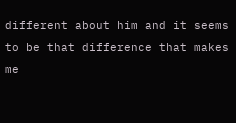different about him and it seems to be that difference that makes me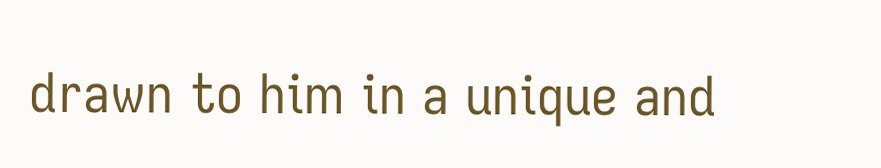drawn to him in a unique and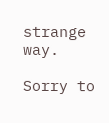strange way.

Sorry to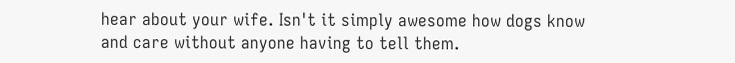hear about your wife. Isn't it simply awesome how dogs know and care without anyone having to tell them.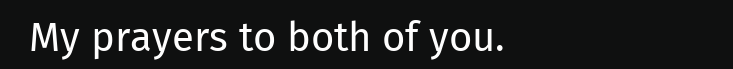My prayers to both of you.